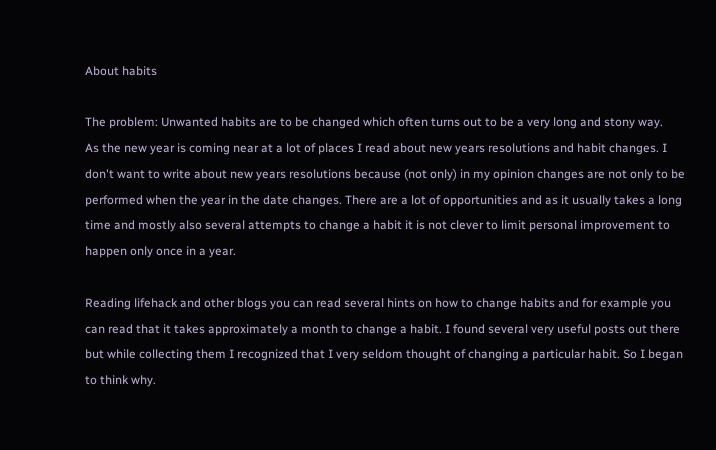About habits

The problem: Unwanted habits are to be changed which often turns out to be a very long and stony way.
As the new year is coming near at a lot of places I read about new years resolutions and habit changes. I don't want to write about new years resolutions because (not only) in my opinion changes are not only to be performed when the year in the date changes. There are a lot of opportunities and as it usually takes a long time and mostly also several attempts to change a habit it is not clever to limit personal improvement to happen only once in a year.

Reading lifehack and other blogs you can read several hints on how to change habits and for example you can read that it takes approximately a month to change a habit. I found several very useful posts out there but while collecting them I recognized that I very seldom thought of changing a particular habit. So I began to think why.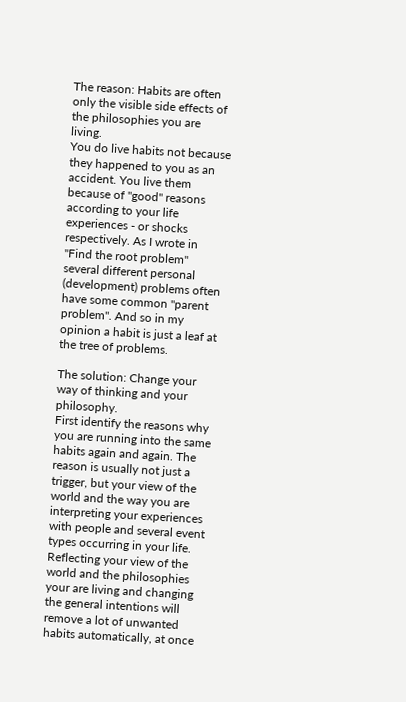The reason: Habits are often only the visible side effects of the philosophies you are living.
You do live habits not because they happened to you as an accident. You live them because of "good" reasons according to your life experiences - or shocks respectively. As I wrote in "Find the root problem" several different personal (development) problems often have some common "parent problem". And so in my opinion a habit is just a leaf at the tree of problems.

The solution: Change your way of thinking and your philosophy.
First identify the reasons why you are running into the same habits again and again. The reason is usually not just a trigger, but your view of the world and the way you are interpreting your experiences with people and several event types occurring in your life. Reflecting your view of the world and the philosophies your are living and changing the general intentions will remove a lot of unwanted habits automatically, at once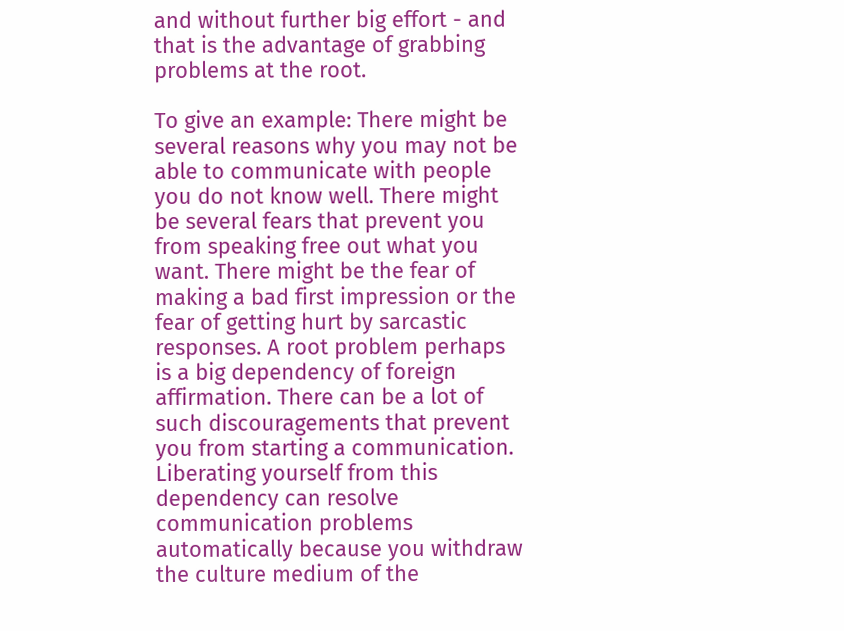and without further big effort - and that is the advantage of grabbing problems at the root.

To give an example: There might be several reasons why you may not be able to communicate with people you do not know well. There might be several fears that prevent you from speaking free out what you want. There might be the fear of making a bad first impression or the fear of getting hurt by sarcastic responses. A root problem perhaps is a big dependency of foreign affirmation. There can be a lot of such discouragements that prevent you from starting a communication. Liberating yourself from this dependency can resolve communication problems automatically because you withdraw the culture medium of the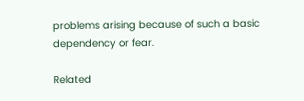problems arising because of such a basic dependency or fear.

Related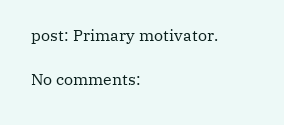post: Primary motivator.

No comments: